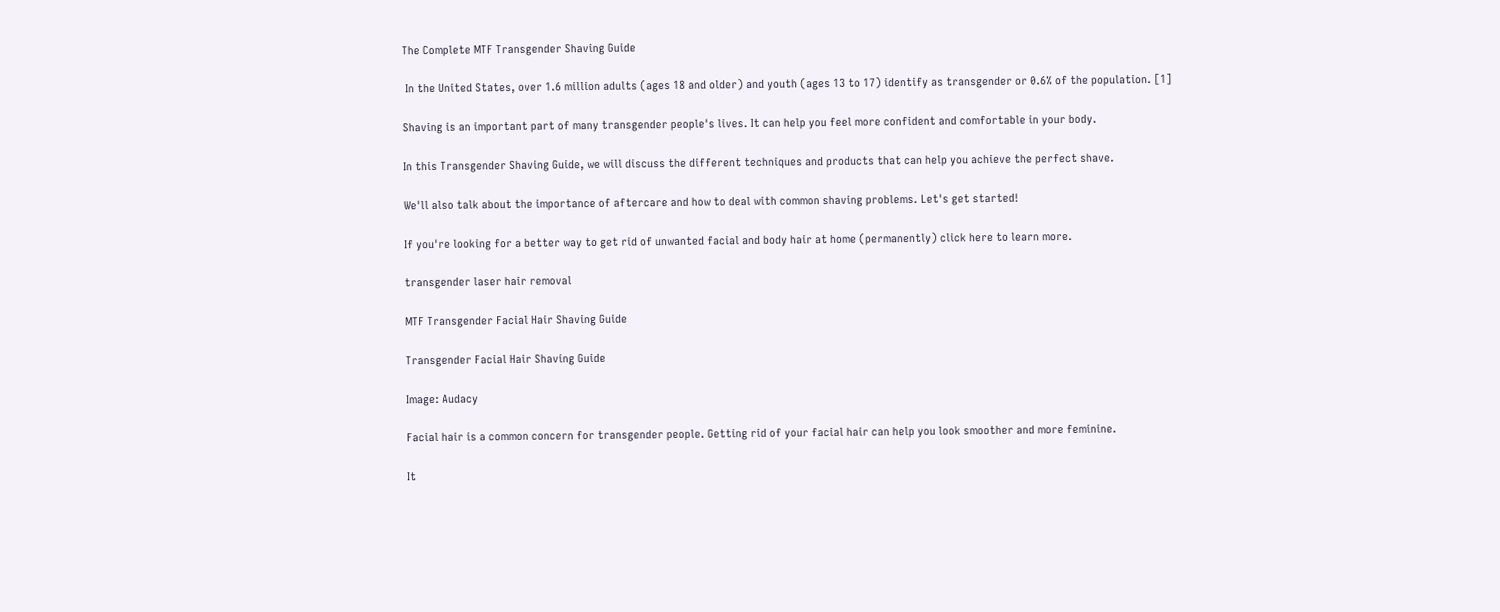The Complete MTF Transgender Shaving Guide

 In the United States, over 1.6 million adults (ages 18 and older) and youth (ages 13 to 17) identify as transgender or 0.6% of the population. [1]

Shaving is an important part of many transgender people's lives. It can help you feel more confident and comfortable in your body.

In this Transgender Shaving Guide, we will discuss the different techniques and products that can help you achieve the perfect shave.

We'll also talk about the importance of aftercare and how to deal with common shaving problems. Let's get started!

If you're looking for a better way to get rid of unwanted facial and body hair at home (permanently) click here to learn more.

transgender laser hair removal

MTF Transgender Facial Hair Shaving Guide

Transgender Facial Hair Shaving Guide

Image: Audacy

Facial hair is a common concern for transgender people. Getting rid of your facial hair can help you look smoother and more feminine.

It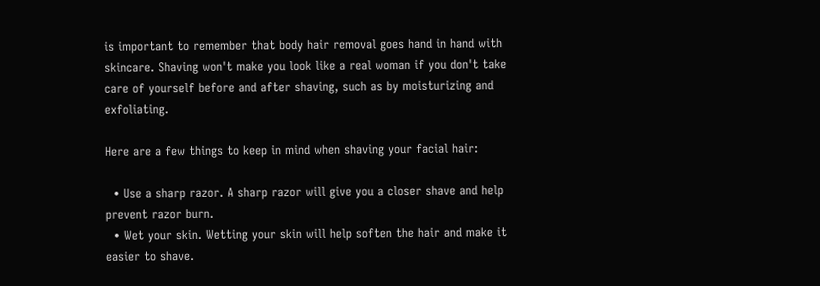is important to remember that body hair removal goes hand in hand with skincare. Shaving won't make you look like a real woman if you don't take care of yourself before and after shaving, such as by moisturizing and exfoliating.

Here are a few things to keep in mind when shaving your facial hair:

  • Use a sharp razor. A sharp razor will give you a closer shave and help prevent razor burn.
  • Wet your skin. Wetting your skin will help soften the hair and make it easier to shave.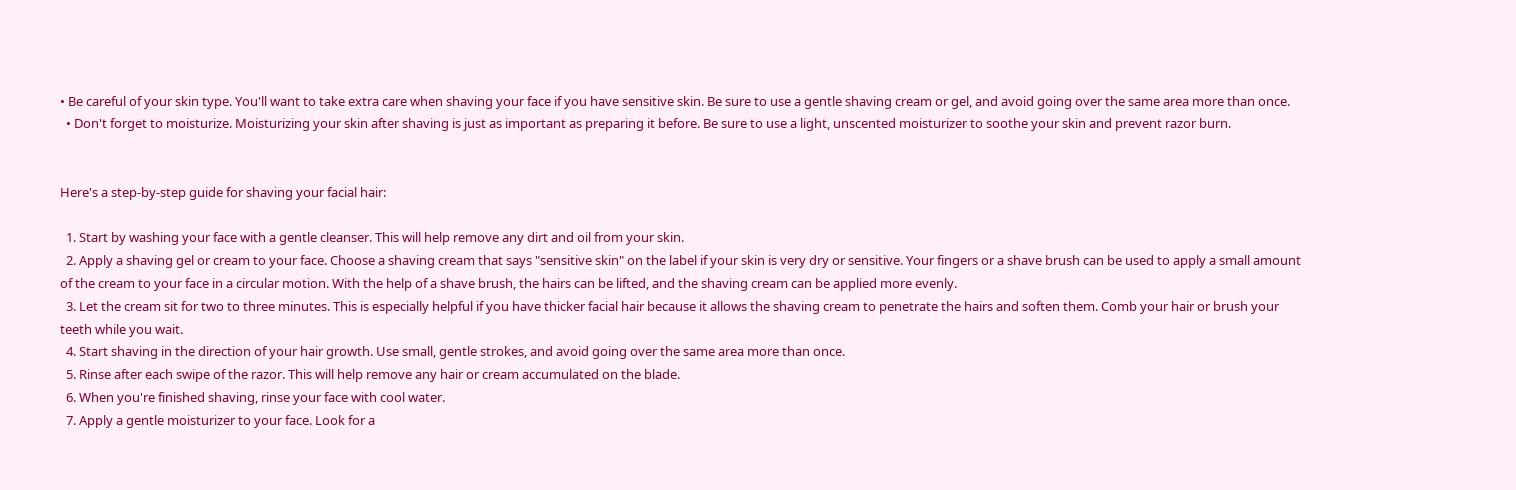• Be careful of your skin type. You'll want to take extra care when shaving your face if you have sensitive skin. Be sure to use a gentle shaving cream or gel, and avoid going over the same area more than once.
  • Don't forget to moisturize. Moisturizing your skin after shaving is just as important as preparing it before. Be sure to use a light, unscented moisturizer to soothe your skin and prevent razor burn.


Here's a step-by-step guide for shaving your facial hair:

  1. Start by washing your face with a gentle cleanser. This will help remove any dirt and oil from your skin.
  2. Apply a shaving gel or cream to your face. Choose a shaving cream that says "sensitive skin" on the label if your skin is very dry or sensitive. Your fingers or a shave brush can be used to apply a small amount of the cream to your face in a circular motion. With the help of a shave brush, the hairs can be lifted, and the shaving cream can be applied more evenly.
  3. Let the cream sit for two to three minutes. This is especially helpful if you have thicker facial hair because it allows the shaving cream to penetrate the hairs and soften them. Comb your hair or brush your teeth while you wait.
  4. Start shaving in the direction of your hair growth. Use small, gentle strokes, and avoid going over the same area more than once.
  5. Rinse after each swipe of the razor. This will help remove any hair or cream accumulated on the blade.
  6. When you're finished shaving, rinse your face with cool water.
  7. Apply a gentle moisturizer to your face. Look for a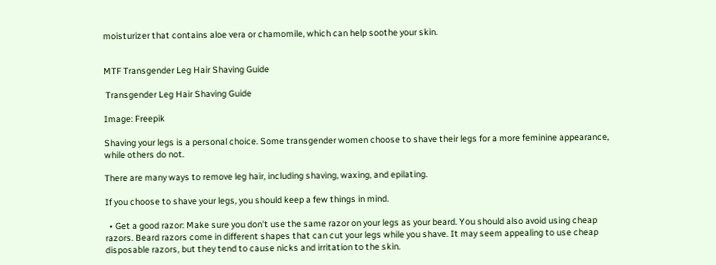moisturizer that contains aloe vera or chamomile, which can help soothe your skin.


MTF Transgender Leg Hair Shaving Guide

 Transgender Leg Hair Shaving Guide

Image: Freepik

Shaving your legs is a personal choice. Some transgender women choose to shave their legs for a more feminine appearance, while others do not.

There are many ways to remove leg hair, including shaving, waxing, and epilating.

If you choose to shave your legs, you should keep a few things in mind.

  • Get a good razor: Make sure you don't use the same razor on your legs as your beard. You should also avoid using cheap razors. Beard razors come in different shapes that can cut your legs while you shave. It may seem appealing to use cheap disposable razors, but they tend to cause nicks and irritation to the skin.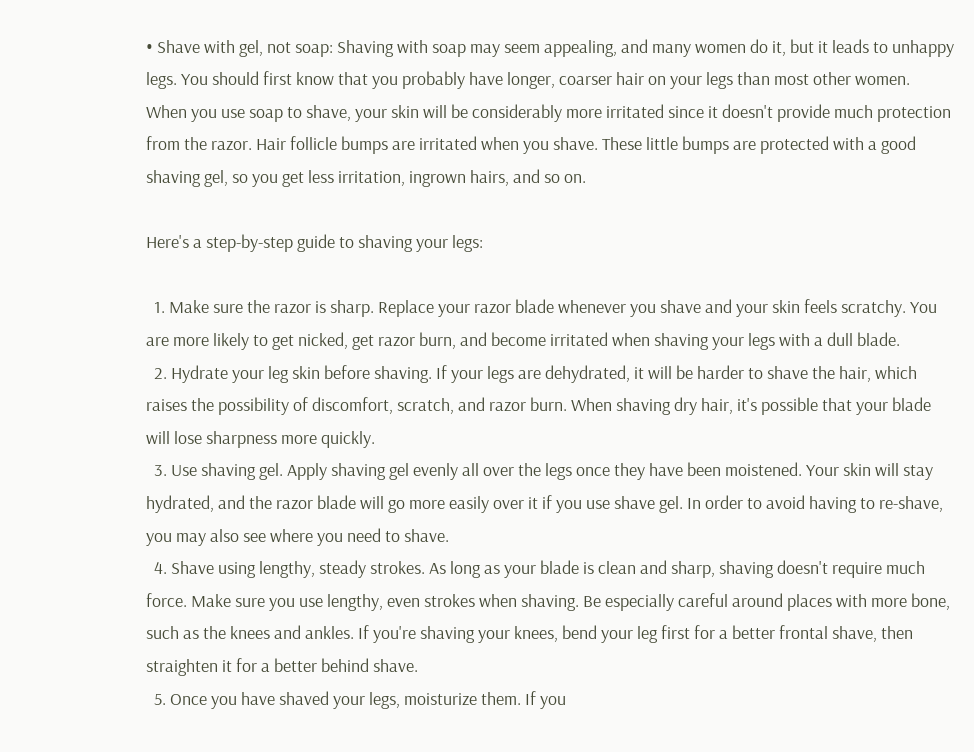• Shave with gel, not soap: Shaving with soap may seem appealing, and many women do it, but it leads to unhappy legs. You should first know that you probably have longer, coarser hair on your legs than most other women. When you use soap to shave, your skin will be considerably more irritated since it doesn't provide much protection from the razor. Hair follicle bumps are irritated when you shave. These little bumps are protected with a good shaving gel, so you get less irritation, ingrown hairs, and so on.

Here's a step-by-step guide to shaving your legs:

  1. Make sure the razor is sharp. Replace your razor blade whenever you shave and your skin feels scratchy. You are more likely to get nicked, get razor burn, and become irritated when shaving your legs with a dull blade.
  2. Hydrate your leg skin before shaving. If your legs are dehydrated, it will be harder to shave the hair, which raises the possibility of discomfort, scratch, and razor burn. When shaving dry hair, it's possible that your blade will lose sharpness more quickly.
  3. Use shaving gel. Apply shaving gel evenly all over the legs once they have been moistened. Your skin will stay hydrated, and the razor blade will go more easily over it if you use shave gel. In order to avoid having to re-shave, you may also see where you need to shave.
  4. Shave using lengthy, steady strokes. As long as your blade is clean and sharp, shaving doesn't require much force. Make sure you use lengthy, even strokes when shaving. Be especially careful around places with more bone, such as the knees and ankles. If you're shaving your knees, bend your leg first for a better frontal shave, then straighten it for a better behind shave.
  5. Once you have shaved your legs, moisturize them. If you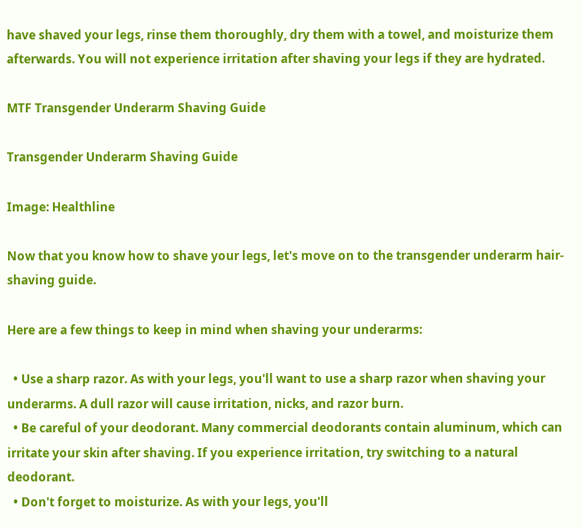have shaved your legs, rinse them thoroughly, dry them with a towel, and moisturize them afterwards. You will not experience irritation after shaving your legs if they are hydrated.

MTF Transgender Underarm Shaving Guide

Transgender Underarm Shaving Guide

Image: Healthline

Now that you know how to shave your legs, let's move on to the transgender underarm hair-shaving guide.

Here are a few things to keep in mind when shaving your underarms:

  • Use a sharp razor. As with your legs, you'll want to use a sharp razor when shaving your underarms. A dull razor will cause irritation, nicks, and razor burn.
  • Be careful of your deodorant. Many commercial deodorants contain aluminum, which can irritate your skin after shaving. If you experience irritation, try switching to a natural deodorant.
  • Don't forget to moisturize. As with your legs, you'll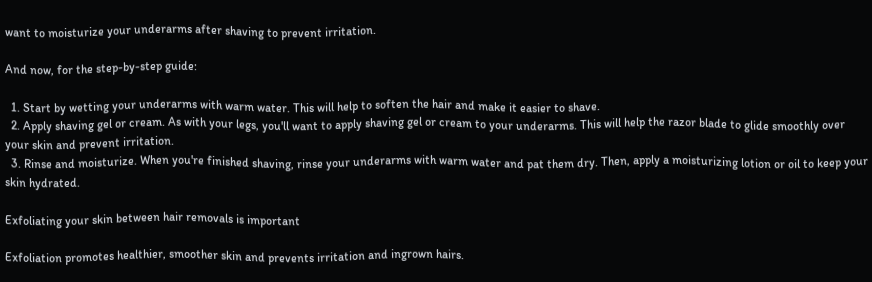want to moisturize your underarms after shaving to prevent irritation.

And now, for the step-by-step guide:

  1. Start by wetting your underarms with warm water. This will help to soften the hair and make it easier to shave.
  2. Apply shaving gel or cream. As with your legs, you'll want to apply shaving gel or cream to your underarms. This will help the razor blade to glide smoothly over your skin and prevent irritation.
  3. Rinse and moisturize. When you're finished shaving, rinse your underarms with warm water and pat them dry. Then, apply a moisturizing lotion or oil to keep your skin hydrated.

Exfoliating your skin between hair removals is important

Exfoliation promotes healthier, smoother skin and prevents irritation and ingrown hairs.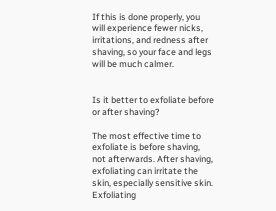If this is done properly, you will experience fewer nicks, irritations, and redness after shaving, so your face and legs will be much calmer.


Is it better to exfoliate before or after shaving?

The most effective time to exfoliate is before shaving, not afterwards. After shaving, exfoliating can irritate the skin, especially sensitive skin. Exfoliating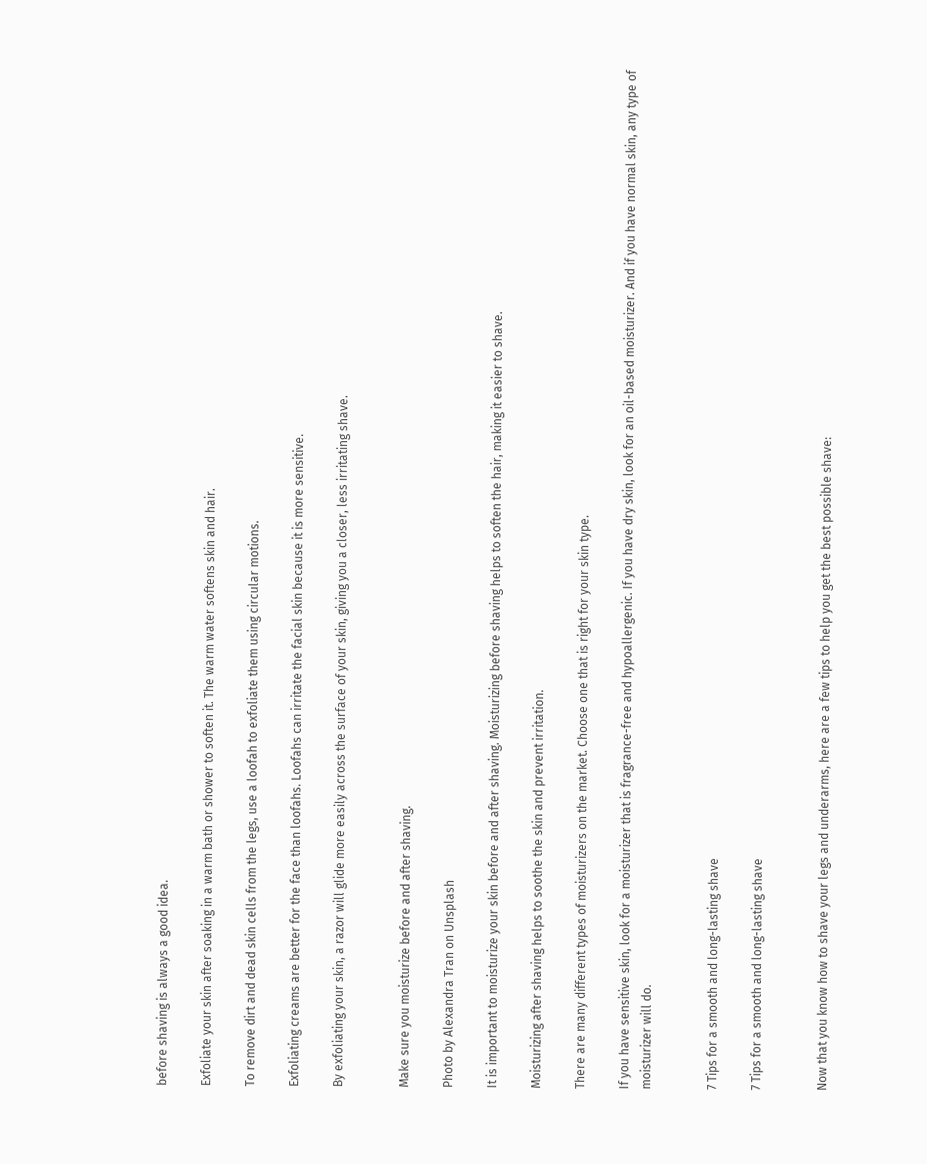before shaving is always a good idea.

Exfoliate your skin after soaking in a warm bath or shower to soften it. The warm water softens skin and hair.

To remove dirt and dead skin cells from the legs, use a loofah to exfoliate them using circular motions.

Exfoliating creams are better for the face than loofahs. Loofahs can irritate the facial skin because it is more sensitive.

By exfoliating your skin, a razor will glide more easily across the surface of your skin, giving you a closer, less irritating shave.


Make sure you moisturize before and after shaving.

Photo by Alexandra Tran on Unsplash

It is important to moisturize your skin before and after shaving. Moisturizing before shaving helps to soften the hair, making it easier to shave.

Moisturizing after shaving helps to soothe the skin and prevent irritation.

There are many different types of moisturizers on the market. Choose one that is right for your skin type.

If you have sensitive skin, look for a moisturizer that is fragrance-free and hypoallergenic. If you have dry skin, look for an oil-based moisturizer. And if you have normal skin, any type of moisturizer will do.


7 Tips for a smooth and long-lasting shave

7 Tips for a smooth and long-lasting shave


Now that you know how to shave your legs and underarms, here are a few tips to help you get the best possible shave: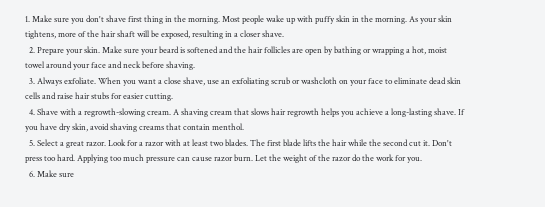1. Make sure you don't shave first thing in the morning. Most people wake up with puffy skin in the morning. As your skin tightens, more of the hair shaft will be exposed, resulting in a closer shave.
  2. Prepare your skin. Make sure your beard is softened and the hair follicles are open by bathing or wrapping a hot, moist towel around your face and neck before shaving.
  3. Always exfoliate. When you want a close shave, use an exfoliating scrub or washcloth on your face to eliminate dead skin cells and raise hair stubs for easier cutting.
  4. Shave with a regrowth-slowing cream. A shaving cream that slows hair regrowth helps you achieve a long-lasting shave. If you have dry skin, avoid shaving creams that contain menthol.
  5. Select a great razor. Look for a razor with at least two blades. The first blade lifts the hair while the second cut it. Don't press too hard. Applying too much pressure can cause razor burn. Let the weight of the razor do the work for you.
  6. Make sure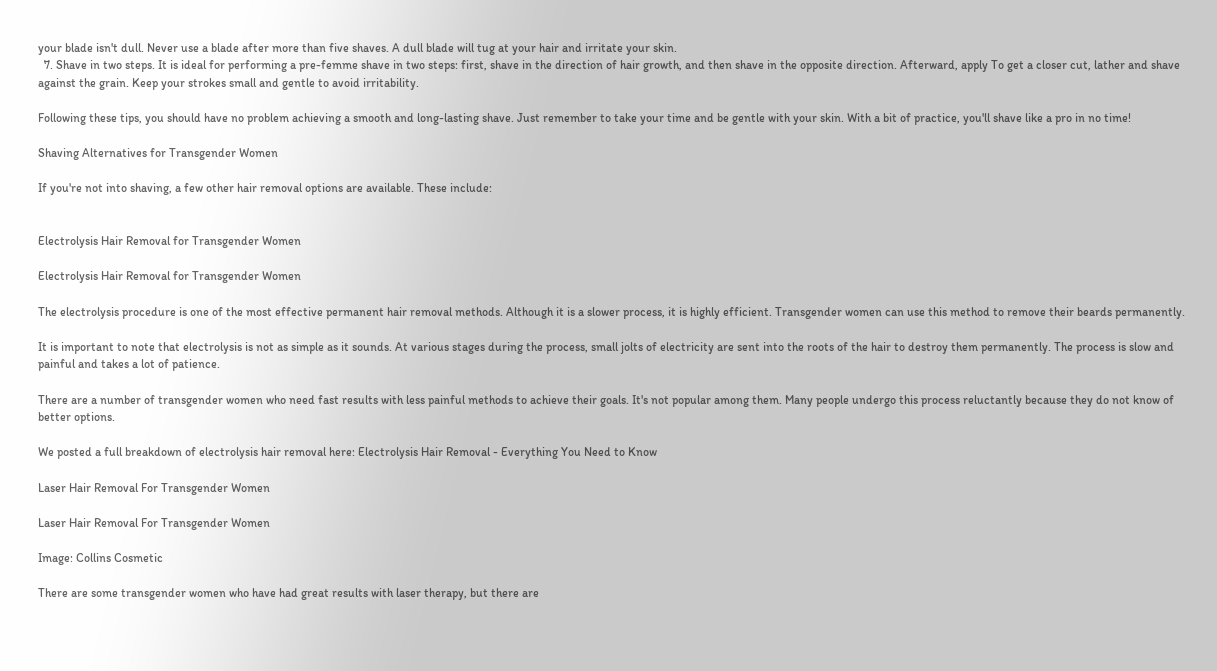your blade isn't dull. Never use a blade after more than five shaves. A dull blade will tug at your hair and irritate your skin.
  7. Shave in two steps. It is ideal for performing a pre-femme shave in two steps: first, shave in the direction of hair growth, and then shave in the opposite direction. Afterward, apply To get a closer cut, lather and shave against the grain. Keep your strokes small and gentle to avoid irritability.

Following these tips, you should have no problem achieving a smooth and long-lasting shave. Just remember to take your time and be gentle with your skin. With a bit of practice, you'll shave like a pro in no time!

Shaving Alternatives for Transgender Women

If you're not into shaving, a few other hair removal options are available. These include:


Electrolysis Hair Removal for Transgender Women

Electrolysis Hair Removal for Transgender Women

The electrolysis procedure is one of the most effective permanent hair removal methods. Although it is a slower process, it is highly efficient. Transgender women can use this method to remove their beards permanently.

It is important to note that electrolysis is not as simple as it sounds. At various stages during the process, small jolts of electricity are sent into the roots of the hair to destroy them permanently. The process is slow and painful and takes a lot of patience.

There are a number of transgender women who need fast results with less painful methods to achieve their goals. It's not popular among them. Many people undergo this process reluctantly because they do not know of better options.

We posted a full breakdown of electrolysis hair removal here: Electrolysis Hair Removal - Everything You Need to Know

Laser Hair Removal For Transgender Women

Laser Hair Removal For Transgender Women

Image: Collins Cosmetic

There are some transgender women who have had great results with laser therapy, but there are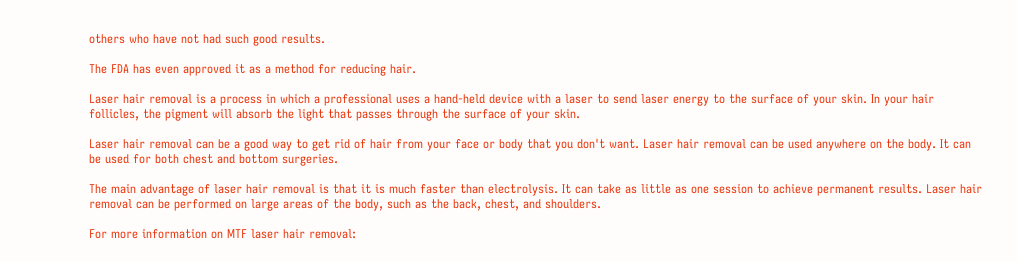others who have not had such good results.

The FDA has even approved it as a method for reducing hair.

Laser hair removal is a process in which a professional uses a hand-held device with a laser to send laser energy to the surface of your skin. In your hair follicles, the pigment will absorb the light that passes through the surface of your skin.

Laser hair removal can be a good way to get rid of hair from your face or body that you don't want. Laser hair removal can be used anywhere on the body. It can be used for both chest and bottom surgeries.

The main advantage of laser hair removal is that it is much faster than electrolysis. It can take as little as one session to achieve permanent results. Laser hair removal can be performed on large areas of the body, such as the back, chest, and shoulders.

For more information on MTF laser hair removal: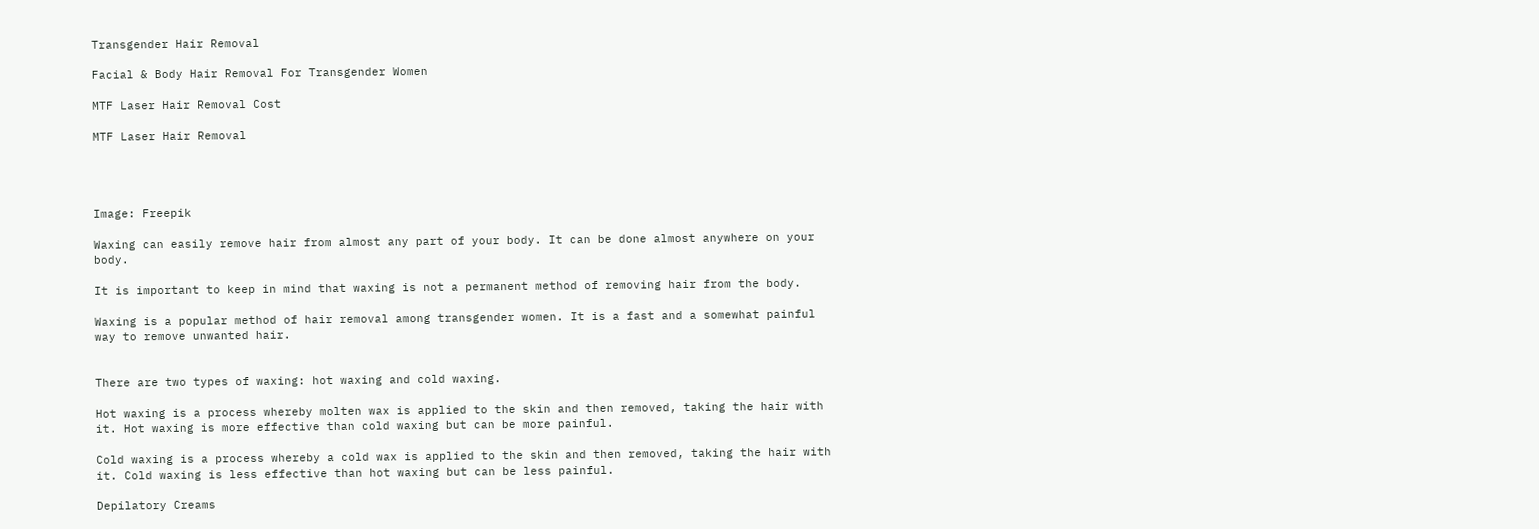Transgender Hair Removal

Facial & Body Hair Removal For Transgender Women

MTF Laser Hair Removal Cost

MTF Laser Hair Removal




Image: Freepik

Waxing can easily remove hair from almost any part of your body. It can be done almost anywhere on your body.

It is important to keep in mind that waxing is not a permanent method of removing hair from the body.

Waxing is a popular method of hair removal among transgender women. It is a fast and a somewhat painful way to remove unwanted hair.


There are two types of waxing: hot waxing and cold waxing.

Hot waxing is a process whereby molten wax is applied to the skin and then removed, taking the hair with it. Hot waxing is more effective than cold waxing but can be more painful.

Cold waxing is a process whereby a cold wax is applied to the skin and then removed, taking the hair with it. Cold waxing is less effective than hot waxing but can be less painful.

Depilatory Creams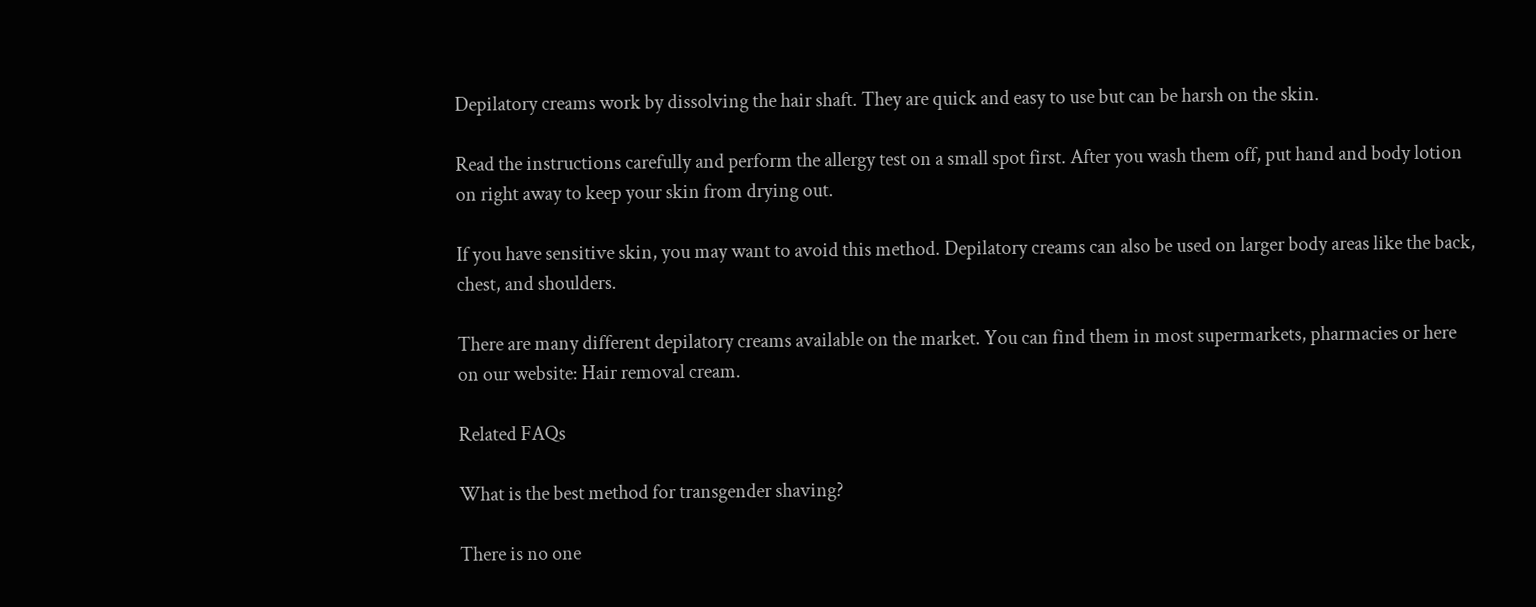Depilatory creams work by dissolving the hair shaft. They are quick and easy to use but can be harsh on the skin.

Read the instructions carefully and perform the allergy test on a small spot first. After you wash them off, put hand and body lotion on right away to keep your skin from drying out.

If you have sensitive skin, you may want to avoid this method. Depilatory creams can also be used on larger body areas like the back, chest, and shoulders.

There are many different depilatory creams available on the market. You can find them in most supermarkets, pharmacies or here on our website: Hair removal cream.

Related FAQs

What is the best method for transgender shaving?

There is no one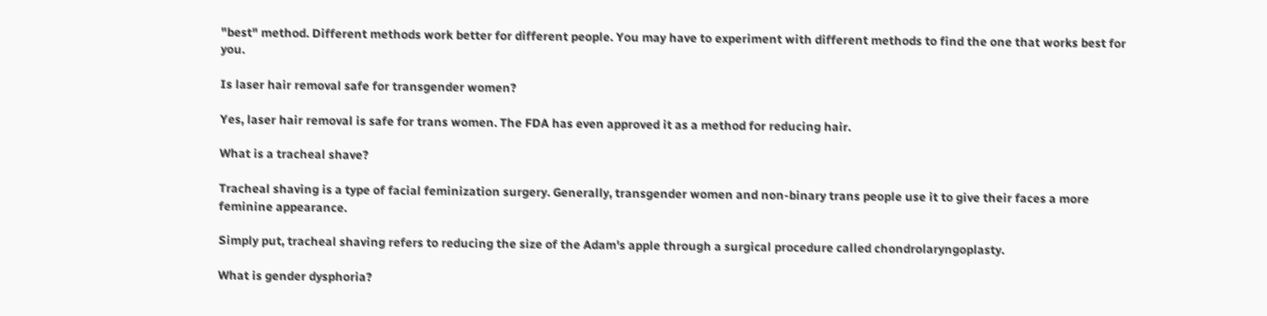"best" method. Different methods work better for different people. You may have to experiment with different methods to find the one that works best for you.

Is laser hair removal safe for transgender women?

Yes, laser hair removal is safe for trans women. The FDA has even approved it as a method for reducing hair.

What is a tracheal shave?

Tracheal shaving is a type of facial feminization surgery. Generally, transgender women and non-binary trans people use it to give their faces a more feminine appearance.

Simply put, tracheal shaving refers to reducing the size of the Adam's apple through a surgical procedure called chondrolaryngoplasty.

What is gender dysphoria?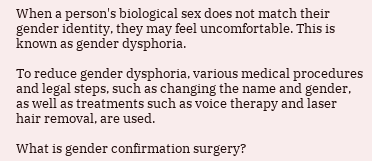When a person's biological sex does not match their gender identity, they may feel uncomfortable. This is known as gender dysphoria.

To reduce gender dysphoria, various medical procedures and legal steps, such as changing the name and gender, as well as treatments such as voice therapy and laser hair removal, are used.

What is gender confirmation surgery?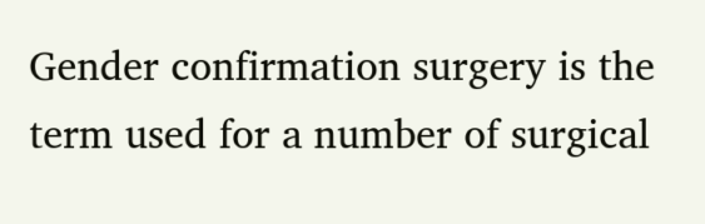Gender confirmation surgery is the term used for a number of surgical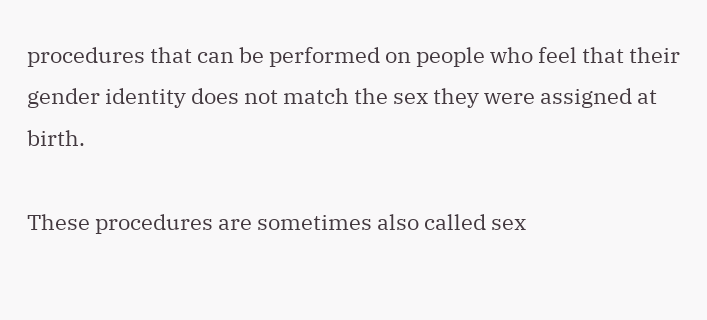procedures that can be performed on people who feel that their gender identity does not match the sex they were assigned at birth.

These procedures are sometimes also called sex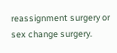reassignment surgery or sex change surgery.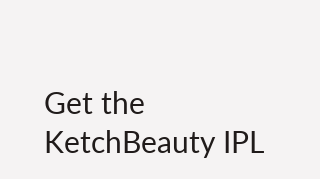Get the KetchBeauty IPL